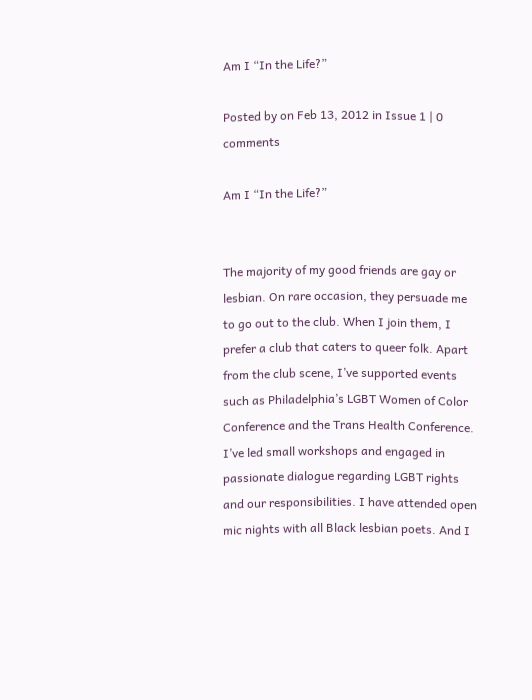Am I “In the Life?”

Posted by on Feb 13, 2012 in Issue 1 | 0 comments

Am I “In the Life?”


The majority of my good friends are gay or lesbian. On rare occasion, they persuade me to go out to the club. When I join them, I prefer a club that caters to queer folk. Apart from the club scene, I’ve supported events such as Philadelphia’s LGBT Women of Color Conference and the Trans Health Conference. I’ve led small workshops and engaged in passionate dialogue regarding LGBT rights and our responsibilities. I have attended open mic nights with all Black lesbian poets. And I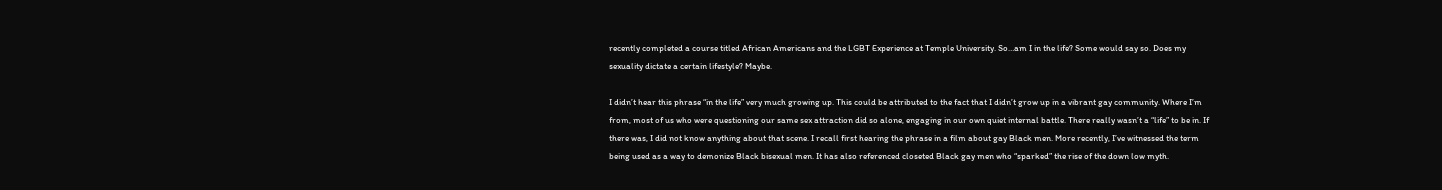recently completed a course titled African Americans and the LGBT Experience at Temple University. So…am I in the life? Some would say so. Does my sexuality dictate a certain lifestyle? Maybe.

I didn’t hear this phrase “in the life” very much growing up. This could be attributed to the fact that I didn’t grow up in a vibrant gay community. Where I’m from, most of us who were questioning our same sex attraction did so alone, engaging in our own quiet internal battle. There really wasn’t a “life” to be in. If there was, I did not know anything about that scene. I recall first hearing the phrase in a film about gay Black men. More recently, I’ve witnessed the term being used as a way to demonize Black bisexual men. It has also referenced closeted Black gay men who “sparked” the rise of the down low myth.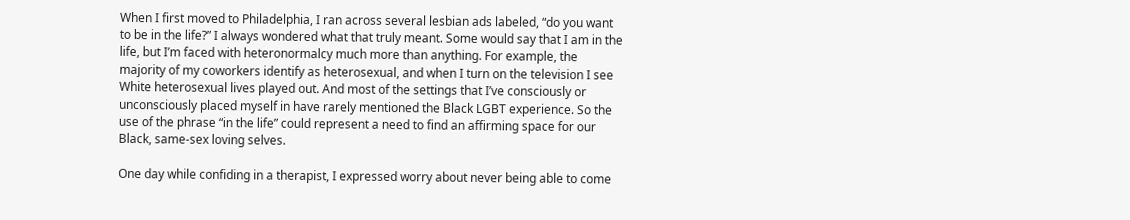When I first moved to Philadelphia, I ran across several lesbian ads labeled, “do you want to be in the life?” I always wondered what that truly meant. Some would say that I am in the life, but I’m faced with heteronormalcy much more than anything. For example, the majority of my coworkers identify as heterosexual, and when I turn on the television I see White heterosexual lives played out. And most of the settings that I’ve consciously or unconsciously placed myself in have rarely mentioned the Black LGBT experience. So the use of the phrase “in the life” could represent a need to find an affirming space for our Black, same-sex loving selves.

One day while confiding in a therapist, I expressed worry about never being able to come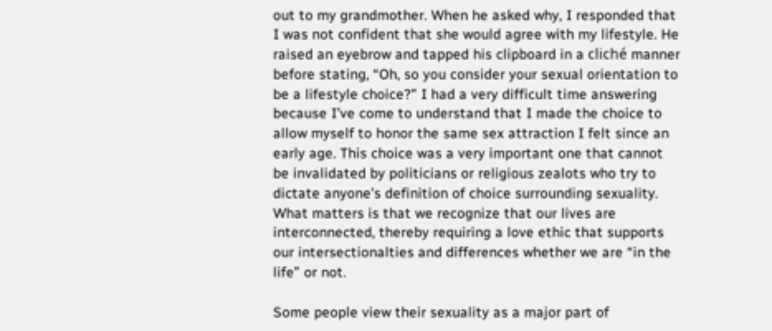out to my grandmother. When he asked why, I responded that I was not confident that she would agree with my lifestyle. He raised an eyebrow and tapped his clipboard in a cliché manner before stating, “Oh, so you consider your sexual orientation to be a lifestyle choice?” I had a very difficult time answering because I’ve come to understand that I made the choice to allow myself to honor the same sex attraction I felt since an early age. This choice was a very important one that cannot be invalidated by politicians or religious zealots who try to dictate anyone’s definition of choice surrounding sexuality. What matters is that we recognize that our lives are interconnected, thereby requiring a love ethic that supports our intersectionalties and differences whether we are “in the life” or not.

Some people view their sexuality as a major part of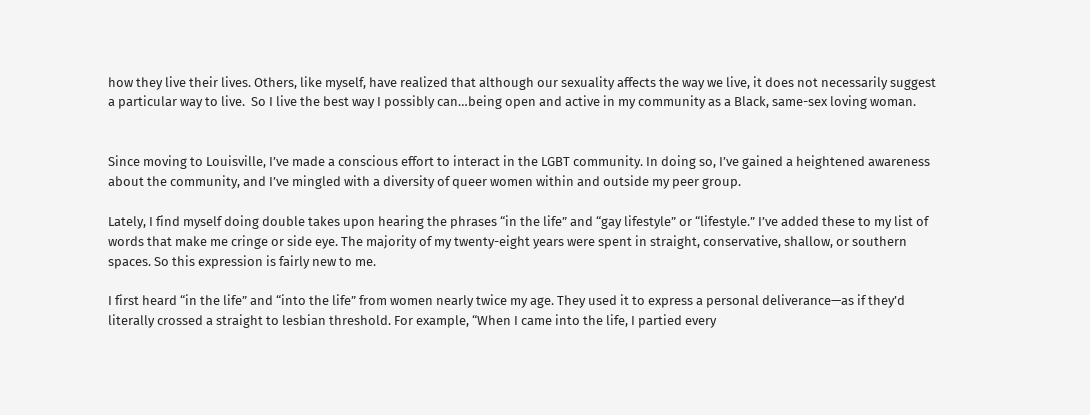how they live their lives. Others, like myself, have realized that although our sexuality affects the way we live, it does not necessarily suggest a particular way to live.  So I live the best way I possibly can…being open and active in my community as a Black, same-sex loving woman.


Since moving to Louisville, I’ve made a conscious effort to interact in the LGBT community. In doing so, I’ve gained a heightened awareness about the community, and I’ve mingled with a diversity of queer women within and outside my peer group.

Lately, I find myself doing double takes upon hearing the phrases “in the life” and “gay lifestyle” or “lifestyle.” I’ve added these to my list of words that make me cringe or side eye. The majority of my twenty-eight years were spent in straight, conservative, shallow, or southern spaces. So this expression is fairly new to me.

I first heard “in the life” and “into the life” from women nearly twice my age. They used it to express a personal deliverance—as if they’d literally crossed a straight to lesbian threshold. For example, “When I came into the life, I partied every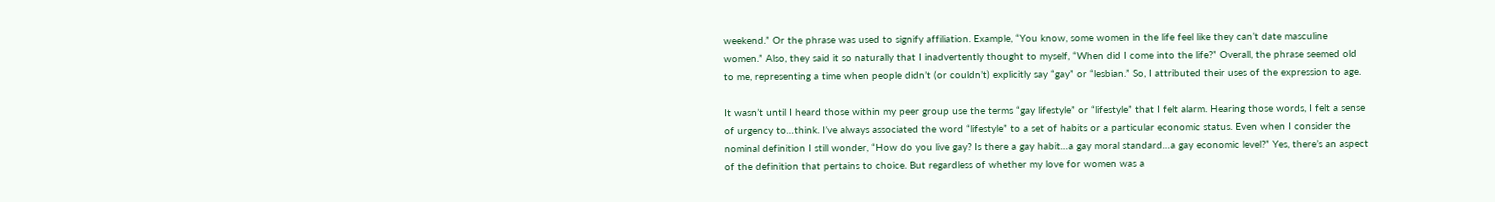weekend.” Or the phrase was used to signify affiliation. Example, “You know, some women in the life feel like they can’t date masculine women.” Also, they said it so naturally that I inadvertently thought to myself, “When did I come into the life?” Overall, the phrase seemed old to me, representing a time when people didn’t (or couldn’t) explicitly say “gay” or “lesbian.” So, I attributed their uses of the expression to age.

It wasn’t until I heard those within my peer group use the terms “gay lifestyle” or “lifestyle” that I felt alarm. Hearing those words, I felt a sense of urgency to…think. I’ve always associated the word “lifestyle” to a set of habits or a particular economic status. Even when I consider the nominal definition I still wonder, “How do you live gay? Is there a gay habit…a gay moral standard…a gay economic level?” Yes, there’s an aspect of the definition that pertains to choice. But regardless of whether my love for women was a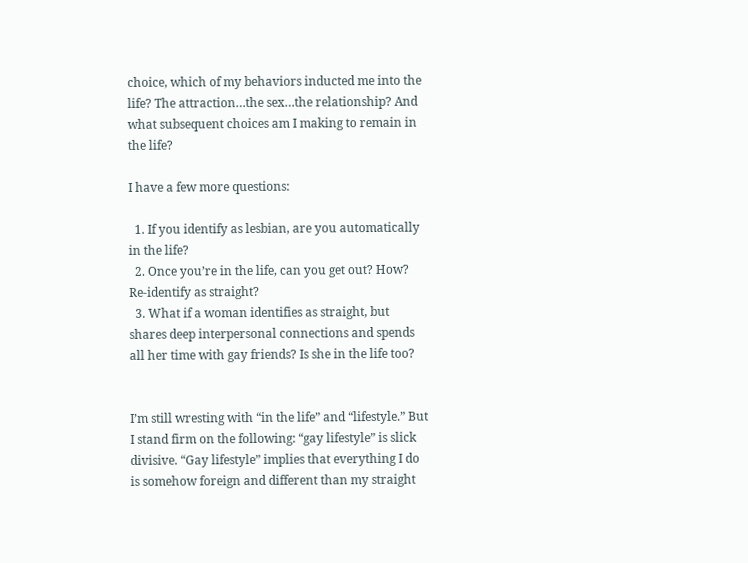choice, which of my behaviors inducted me into the life? The attraction…the sex…the relationship? And what subsequent choices am I making to remain in
the life?

I have a few more questions:

  1. If you identify as lesbian, are you automatically in the life?
  2. Once you’re in the life, can you get out? How? Re-identify as straight?
  3. What if a woman identifies as straight, but shares deep interpersonal connections and spends all her time with gay friends? Is she in the life too?


I’m still wresting with “in the life” and “lifestyle.” But I stand firm on the following: “gay lifestyle” is slick divisive. “Gay lifestyle” implies that everything I do is somehow foreign and different than my straight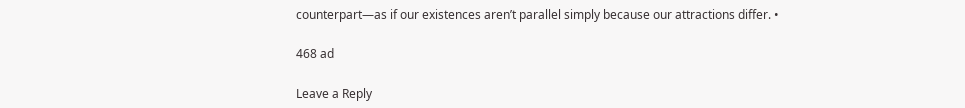counterpart—as if our existences aren’t parallel simply because our attractions differ. •

468 ad

Leave a Reply